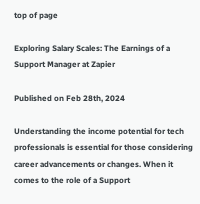top of page

Exploring Salary Scales: The Earnings of a Support Manager at Zapier

Published on Feb 28th, 2024

Understanding the income potential for tech professionals is essential for those considering career advancements or changes. When it comes to the role of a Support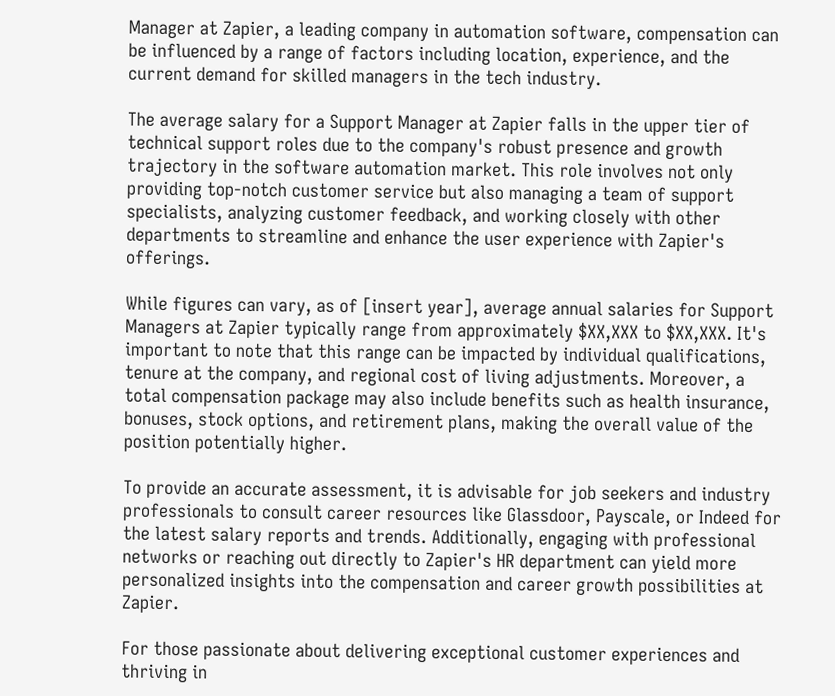Manager at Zapier, a leading company in automation software, compensation can be influenced by a range of factors including location, experience, and the current demand for skilled managers in the tech industry.

The average salary for a Support Manager at Zapier falls in the upper tier of technical support roles due to the company's robust presence and growth trajectory in the software automation market. This role involves not only providing top-notch customer service but also managing a team of support specialists, analyzing customer feedback, and working closely with other departments to streamline and enhance the user experience with Zapier's offerings.

While figures can vary, as of [insert year], average annual salaries for Support Managers at Zapier typically range from approximately $XX,XXX to $XX,XXX. It's important to note that this range can be impacted by individual qualifications, tenure at the company, and regional cost of living adjustments. Moreover, a total compensation package may also include benefits such as health insurance, bonuses, stock options, and retirement plans, making the overall value of the position potentially higher.

To provide an accurate assessment, it is advisable for job seekers and industry professionals to consult career resources like Glassdoor, Payscale, or Indeed for the latest salary reports and trends. Additionally, engaging with professional networks or reaching out directly to Zapier's HR department can yield more personalized insights into the compensation and career growth possibilities at Zapier.

For those passionate about delivering exceptional customer experiences and thriving in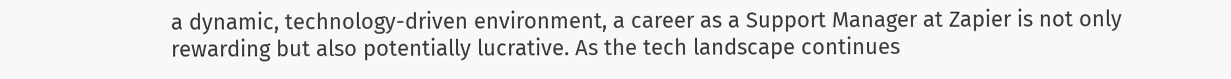a dynamic, technology-driven environment, a career as a Support Manager at Zapier is not only rewarding but also potentially lucrative. As the tech landscape continues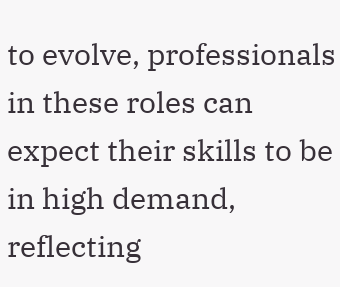to evolve, professionals in these roles can expect their skills to be in high demand, reflecting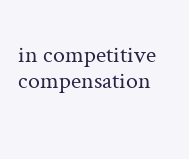in competitive compensation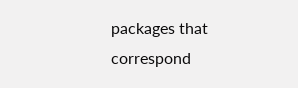packages that correspond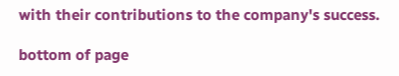with their contributions to the company's success.

bottom of page